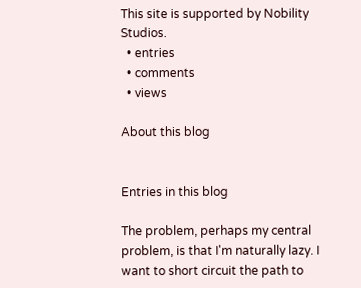This site is supported by Nobility Studios.
  • entries
  • comments
  • views

About this blog


Entries in this blog

The problem, perhaps my central problem, is that I'm naturally lazy. I want to short circuit the path to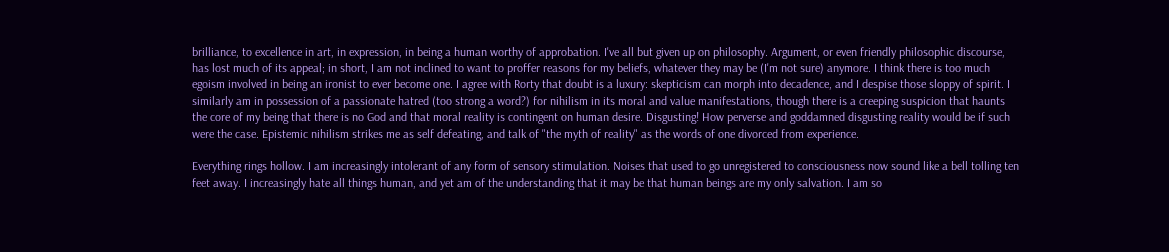brilliance, to excellence in art, in expression, in being a human worthy of approbation. I've all but given up on philosophy. Argument, or even friendly philosophic discourse, has lost much of its appeal; in short, I am not inclined to want to proffer reasons for my beliefs, whatever they may be (I'm not sure) anymore. I think there is too much egoism involved in being an ironist to ever become one. I agree with Rorty that doubt is a luxury: skepticism can morph into decadence, and I despise those sloppy of spirit. I similarly am in possession of a passionate hatred (too strong a word?) for nihilism in its moral and value manifestations, though there is a creeping suspicion that haunts the core of my being that there is no God and that moral reality is contingent on human desire. Disgusting! How perverse and goddamned disgusting reality would be if such were the case. Epistemic nihilism strikes me as self defeating, and talk of "the myth of reality" as the words of one divorced from experience.

Everything rings hollow. I am increasingly intolerant of any form of sensory stimulation. Noises that used to go unregistered to consciousness now sound like a bell tolling ten feet away. I increasingly hate all things human, and yet am of the understanding that it may be that human beings are my only salvation. I am so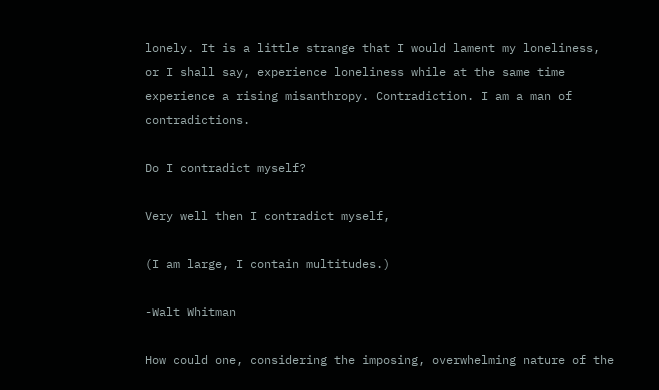lonely. It is a little strange that I would lament my loneliness, or I shall say, experience loneliness while at the same time experience a rising misanthropy. Contradiction. I am a man of contradictions.

Do I contradict myself?

Very well then I contradict myself,

(I am large, I contain multitudes.)

-Walt Whitman

How could one, considering the imposing, overwhelming nature of the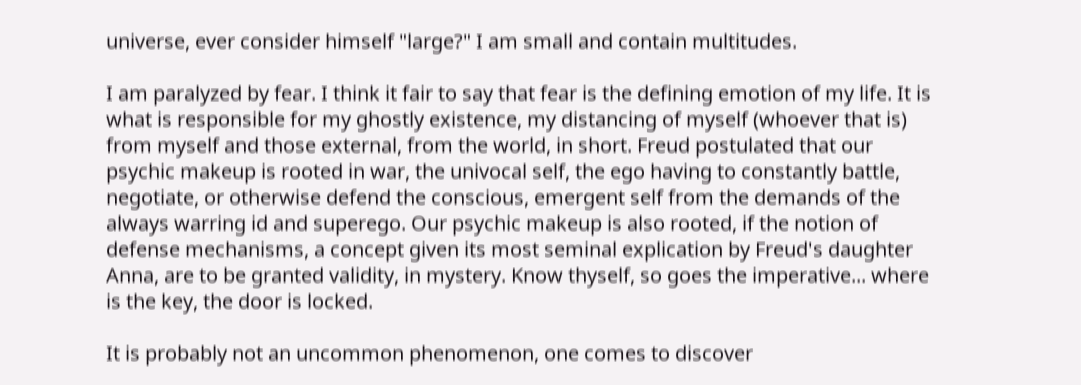universe, ever consider himself "large?" I am small and contain multitudes.

I am paralyzed by fear. I think it fair to say that fear is the defining emotion of my life. It is what is responsible for my ghostly existence, my distancing of myself (whoever that is) from myself and those external, from the world, in short. Freud postulated that our psychic makeup is rooted in war, the univocal self, the ego having to constantly battle, negotiate, or otherwise defend the conscious, emergent self from the demands of the always warring id and superego. Our psychic makeup is also rooted, if the notion of defense mechanisms, a concept given its most seminal explication by Freud's daughter Anna, are to be granted validity, in mystery. Know thyself, so goes the imperative... where is the key, the door is locked.

It is probably not an uncommon phenomenon, one comes to discover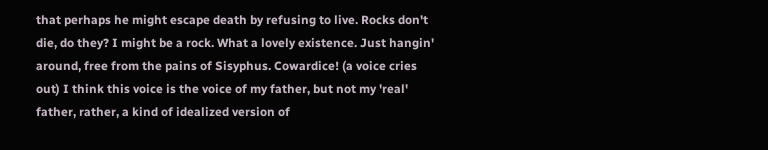that perhaps he might escape death by refusing to live. Rocks don't die, do they? I might be a rock. What a lovely existence. Just hangin' around, free from the pains of Sisyphus. Cowardice! (a voice cries out) I think this voice is the voice of my father, but not my 'real' father, rather, a kind of idealized version of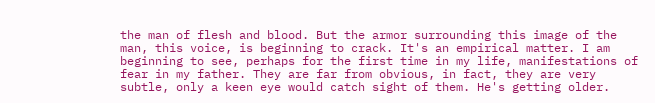the man of flesh and blood. But the armor surrounding this image of the man, this voice, is beginning to crack. It's an empirical matter. I am beginning to see, perhaps for the first time in my life, manifestations of fear in my father. They are far from obvious, in fact, they are very subtle, only a keen eye would catch sight of them. He's getting older.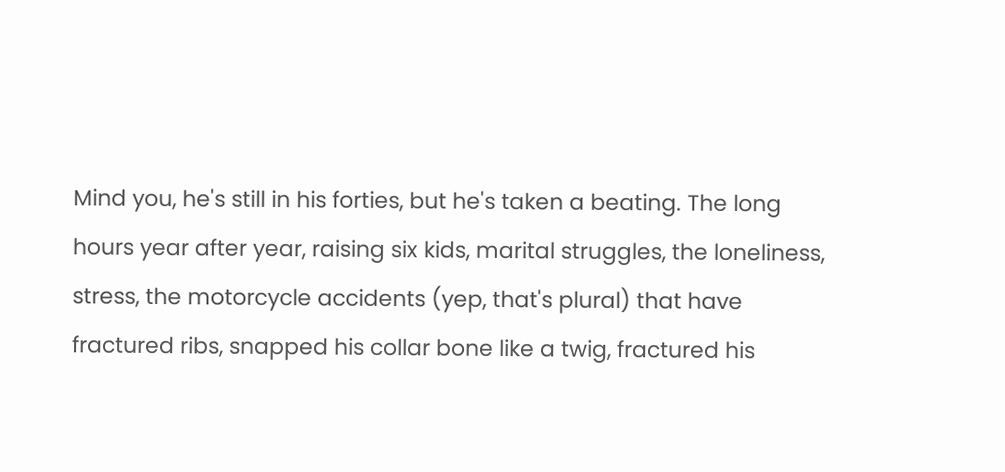Mind you, he's still in his forties, but he's taken a beating. The long hours year after year, raising six kids, marital struggles, the loneliness, stress, the motorcycle accidents (yep, that's plural) that have fractured ribs, snapped his collar bone like a twig, fractured his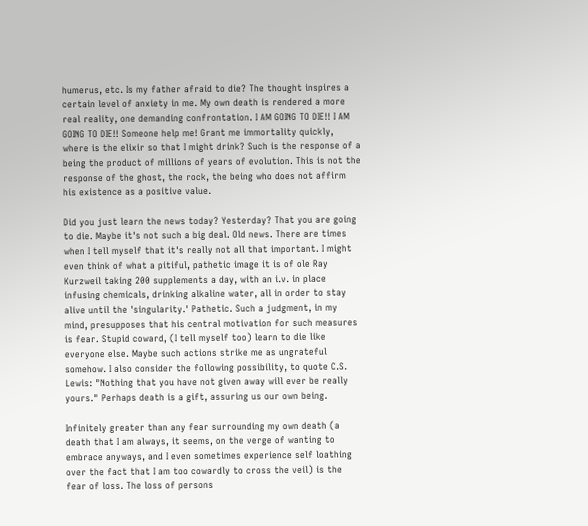humerus, etc. Is my father afraid to die? The thought inspires a certain level of anxiety in me. My own death is rendered a more real reality, one demanding confrontation. I AM GOING TO DIE!! I AM GOING TO DIE!! Someone help me! Grant me immortality quickly, where is the elixir so that I might drink? Such is the response of a being the product of millions of years of evolution. This is not the response of the ghost, the rock, the being who does not affirm his existence as a positive value.

Did you just learn the news today? Yesterday? That you are going to die. Maybe it's not such a big deal. Old news. There are times when I tell myself that it's really not all that important. I might even think of what a pitiful, pathetic image it is of ole Ray Kurzweil taking 200 supplements a day, with an i.v. in place infusing chemicals, drinking alkaline water, all in order to stay alive until the 'singularity.' Pathetic. Such a judgment, in my mind, presupposes that his central motivation for such measures is fear. Stupid coward, (I tell myself too) learn to die like everyone else. Maybe such actions strike me as ungrateful somehow. I also consider the following possibility, to quote C.S. Lewis: "Nothing that you have not given away will ever be really yours." Perhaps death is a gift, assuring us our own being.

Infinitely greater than any fear surrounding my own death (a death that I am always, it seems, on the verge of wanting to embrace anyways, and I even sometimes experience self loathing over the fact that I am too cowardly to cross the veil) is the fear of loss. The loss of persons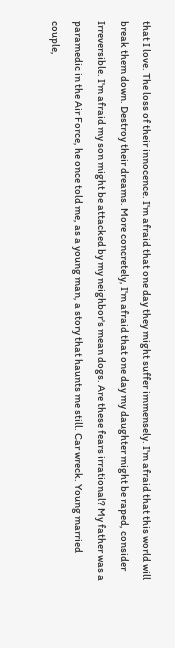that I love. The loss of their innocence. I'm afraid that one day they might suffer immensely. I'm afraid that this world will break them down. Destroy their dreams. More concretely, I'm afraid that one day my daughter might be raped, consider Irreversible. I'm afraid my son might be attacked by my neighbor's mean dogs. Are these fears irrational? My father was a paramedic in the Air Force, he once told me, as a young man, a story that haunts me still. Car wreck. Young married couple,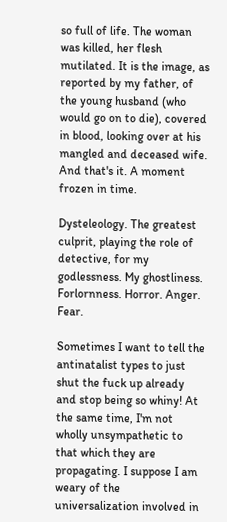so full of life. The woman was killed, her flesh mutilated. It is the image, as reported by my father, of the young husband (who would go on to die), covered in blood, looking over at his mangled and deceased wife. And that's it. A moment frozen in time.

Dysteleology. The greatest culprit, playing the role of detective, for my godlessness. My ghostliness. Forlornness. Horror. Anger. Fear.

Sometimes I want to tell the antinatalist types to just shut the fuck up already and stop being so whiny! At the same time, I'm not wholly unsympathetic to that which they are propagating. I suppose I am weary of the universalization involved in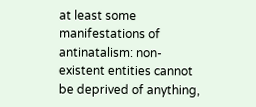at least some manifestations of antinatalism: non-existent entities cannot be deprived of anything,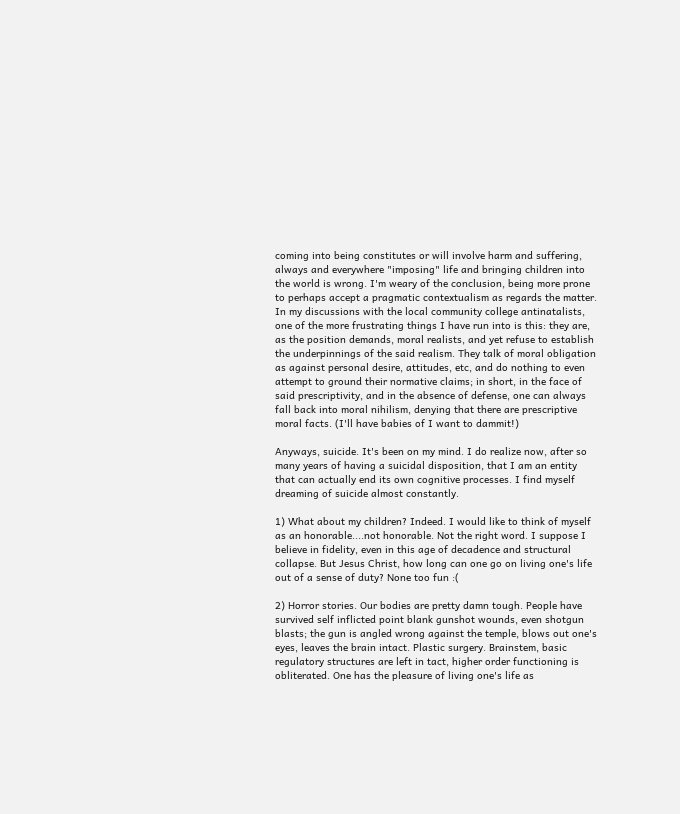coming into being constitutes or will involve harm and suffering, always and everywhere "imposing" life and bringing children into the world is wrong. I'm weary of the conclusion, being more prone to perhaps accept a pragmatic contextualism as regards the matter. In my discussions with the local community college antinatalists, one of the more frustrating things I have run into is this: they are, as the position demands, moral realists, and yet refuse to establish the underpinnings of the said realism. They talk of moral obligation as against personal desire, attitudes, etc, and do nothing to even attempt to ground their normative claims; in short, in the face of said prescriptivity, and in the absence of defense, one can always fall back into moral nihilism, denying that there are prescriptive moral facts. (I'll have babies of I want to dammit!)

Anyways, suicide. It's been on my mind. I do realize now, after so many years of having a suicidal disposition, that I am an entity that can actually end its own cognitive processes. I find myself dreaming of suicide almost constantly.

1) What about my children? Indeed. I would like to think of myself as an honorable....not honorable. Not the right word. I suppose I believe in fidelity, even in this age of decadence and structural collapse. But Jesus Christ, how long can one go on living one's life out of a sense of duty? None too fun :(

2) Horror stories. Our bodies are pretty damn tough. People have survived self inflicted point blank gunshot wounds, even shotgun blasts; the gun is angled wrong against the temple, blows out one's eyes, leaves the brain intact. Plastic surgery. Brainstem, basic regulatory structures are left in tact, higher order functioning is obliterated. One has the pleasure of living one's life as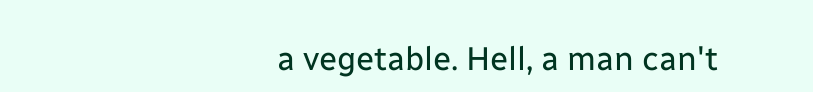a vegetable. Hell, a man can't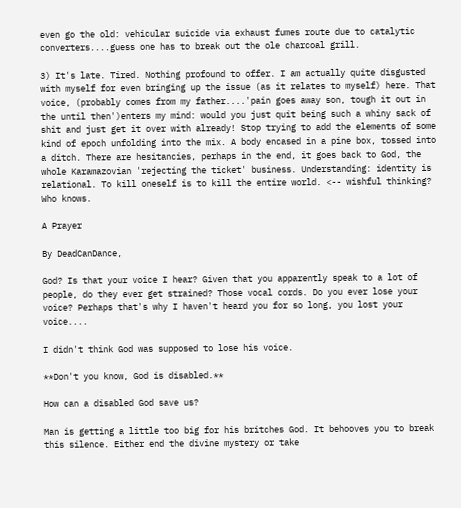even go the old: vehicular suicide via exhaust fumes route due to catalytic converters....guess one has to break out the ole charcoal grill.

3) It's late. Tired. Nothing profound to offer. I am actually quite disgusted with myself for even bringing up the issue (as it relates to myself) here. That voice, (probably comes from my father....'pain goes away son, tough it out in the until then')enters my mind: would you just quit being such a whiny sack of shit and just get it over with already! Stop trying to add the elements of some kind of epoch unfolding into the mix. A body encased in a pine box, tossed into a ditch. There are hesitancies, perhaps in the end, it goes back to God, the whole Karamazovian 'rejecting the ticket' business. Understanding: identity is relational. To kill oneself is to kill the entire world. <-- wishful thinking? Who knows.

A Prayer

By DeadCanDance,

God? Is that your voice I hear? Given that you apparently speak to a lot of people, do they ever get strained? Those vocal cords. Do you ever lose your voice? Perhaps that's why I haven't heard you for so long, you lost your voice....

I didn't think God was supposed to lose his voice.

**Don't you know, God is disabled.**

How can a disabled God save us?

Man is getting a little too big for his britches God. It behooves you to break this silence. Either end the divine mystery or take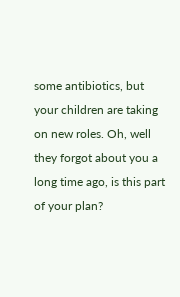some antibiotics, but your children are taking on new roles. Oh, well they forgot about you a long time ago, is this part of your plan?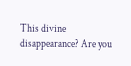This divine disappearance? Are you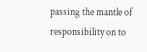passing the mantle of responsibility on to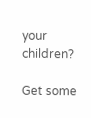your children?

Get some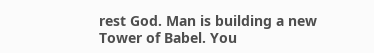rest God. Man is building a new Tower of Babel. You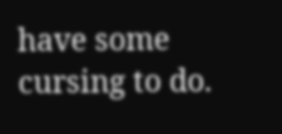have some cursing to do.